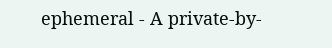ephemeral - A private-by-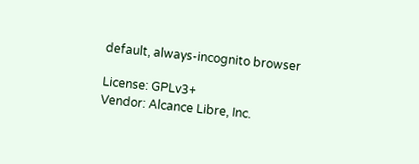default, always-incognito browser

License: GPLv3+
Vendor: Alcance Libre, Inc.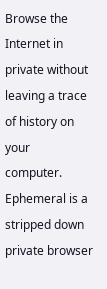Browse the Internet in private without leaving a trace of history on your
computer. Ephemeral is a stripped down private browser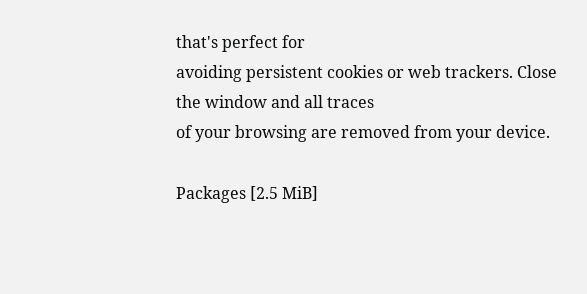that's perfect for
avoiding persistent cookies or web trackers. Close the window and all traces
of your browsing are removed from your device.

Packages [2.5 MiB]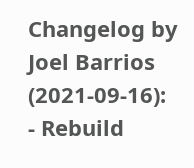Changelog by Joel Barrios (2021-09-16):
- Rebuild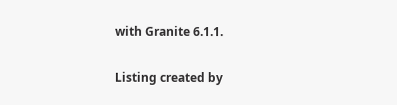with Granite 6.1.1.

Listing created by